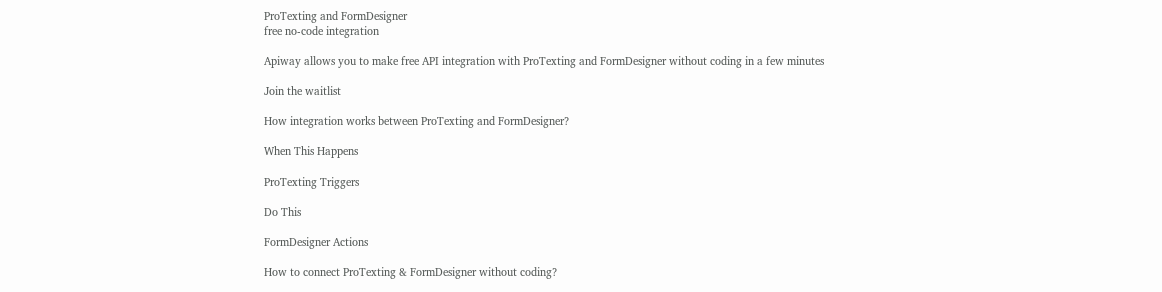ProTexting and FormDesigner
free no-code integration

Apiway allows you to make free API integration with ProTexting and FormDesigner without coding in a few minutes

Join the waitlist

How integration works between ProTexting and FormDesigner?

When This Happens

ProTexting Triggers

Do This

FormDesigner Actions

How to connect ProTexting & FormDesigner without coding?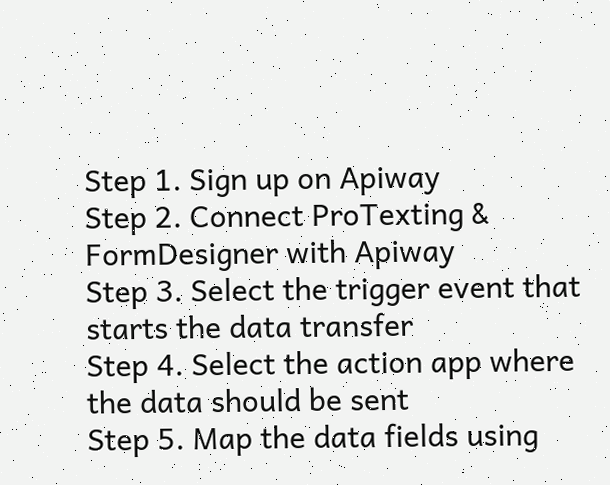Step 1. Sign up on Apiway
Step 2. Connect ProTexting & FormDesigner with Apiway
Step 3. Select the trigger event that starts the data transfer
Step 4. Select the action app where the data should be sent
Step 5. Map the data fields using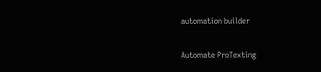automation builder

Automate ProTexting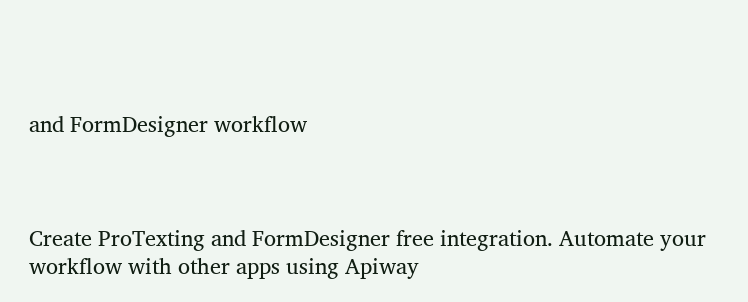and FormDesigner workflow



Create ProTexting and FormDesigner free integration. Automate your workflow with other apps using Apiway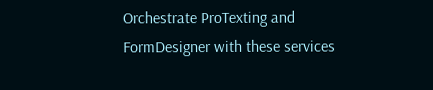Orchestrate ProTexting and FormDesigner with these services